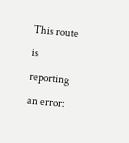This route is reporting an error: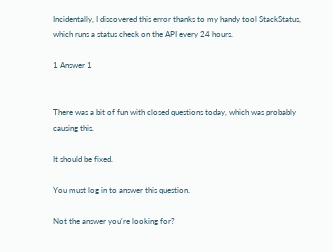Incidentally, I discovered this error thanks to my handy tool StackStatus, which runs a status check on the API every 24 hours.

1 Answer 1


There was a bit of fun with closed questions today, which was probably causing this.

It should be fixed.

You must log in to answer this question.

Not the answer you're looking for?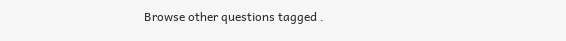Browse other questions tagged .